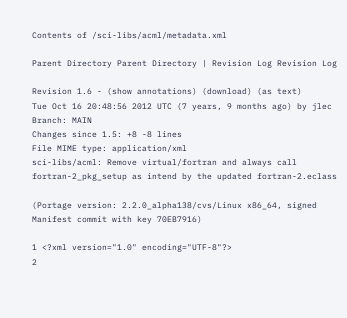Contents of /sci-libs/acml/metadata.xml

Parent Directory Parent Directory | Revision Log Revision Log

Revision 1.6 - (show annotations) (download) (as text)
Tue Oct 16 20:48:56 2012 UTC (7 years, 9 months ago) by jlec
Branch: MAIN
Changes since 1.5: +8 -8 lines
File MIME type: application/xml
sci-libs/acml: Remove virtual/fortran and always call fortran-2_pkg_setup as intend by the updated fortran-2.eclass

(Portage version: 2.2.0_alpha138/cvs/Linux x86_64, signed Manifest commit with key 70EB7916)

1 <?xml version="1.0" encoding="UTF-8"?>
2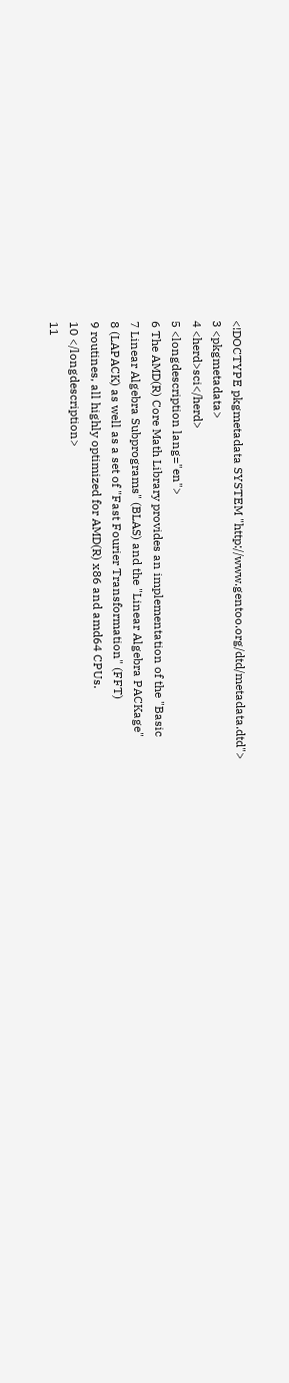<!DOCTYPE pkgmetadata SYSTEM "http://www.gentoo.org/dtd/metadata.dtd">
3 <pkgmetadata>
4 <herd>sci</herd>
5 <longdescription lang="en">
6 The AMD(R) Core Math Library provides an implementation of the "Basic
7 Linear Algebra Subprograms" (BLAS) and the "Linear Algebra PACKage"
8 (LAPACK) as well as a set of "Fast Fourier Transformation" (FFT)
9 routines, all highly optimized for AMD(R) x86 and amd64 CPUs.
10 </longdescription>
11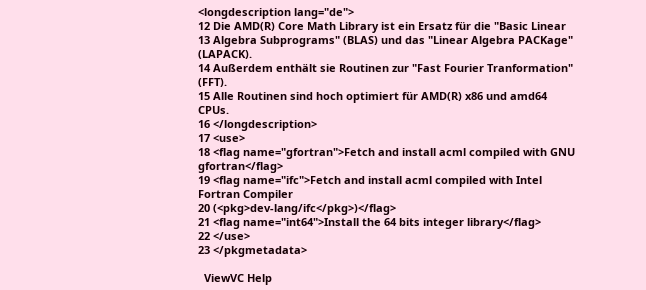<longdescription lang="de">
12 Die AMD(R) Core Math Library ist ein Ersatz für die "Basic Linear
13 Algebra Subprograms" (BLAS) und das "Linear Algebra PACKage" (LAPACK).
14 Außerdem enthält sie Routinen zur "Fast Fourier Tranformation" (FFT).
15 Alle Routinen sind hoch optimiert für AMD(R) x86 und amd64 CPUs.
16 </longdescription>
17 <use>
18 <flag name="gfortran">Fetch and install acml compiled with GNU gfortran</flag>
19 <flag name="ifc">Fetch and install acml compiled with Intel Fortran Compiler
20 (<pkg>dev-lang/ifc</pkg>)</flag>
21 <flag name="int64">Install the 64 bits integer library</flag>
22 </use>
23 </pkgmetadata>

  ViewVC Help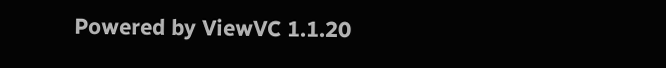Powered by ViewVC 1.1.20